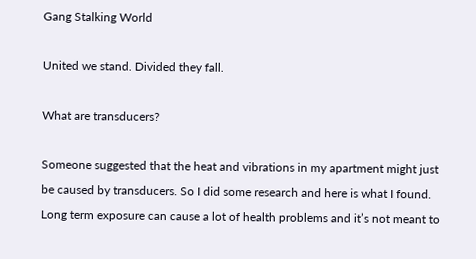Gang Stalking World

United we stand. Divided they fall.

What are transducers?

Someone suggested that the heat and vibrations in my apartment might just be caused by transducers. So I did some research and here is what I found. Long term exposure can cause a lot of health problems and it’s not meant to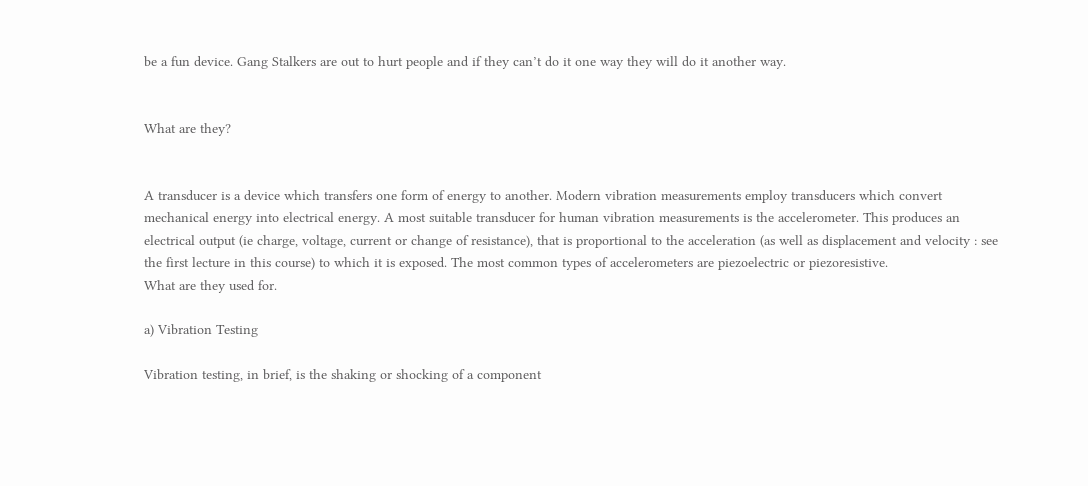be a fun device. Gang Stalkers are out to hurt people and if they can’t do it one way they will do it another way.


What are they?


A transducer is a device which transfers one form of energy to another. Modern vibration measurements employ transducers which convert mechanical energy into electrical energy. A most suitable transducer for human vibration measurements is the accelerometer. This produces an electrical output (ie charge, voltage, current or change of resistance), that is proportional to the acceleration (as well as displacement and velocity : see the first lecture in this course) to which it is exposed. The most common types of accelerometers are piezoelectric or piezoresistive.
What are they used for.

a) Vibration Testing

Vibration testing, in brief, is the shaking or shocking of a component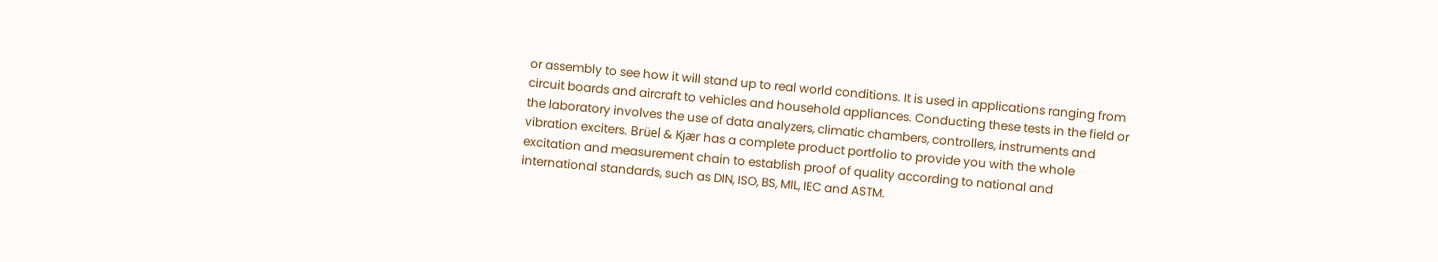or assembly to see how it will stand up to real world conditions. It is used in applications ranging from circuit boards and aircraft to vehicles and household appliances. Conducting these tests in the field or the laboratory involves the use of data analyzers, climatic chambers, controllers, instruments and vibration exciters. Brüel & Kjær has a complete product portfolio to provide you with the whole excitation and measurement chain to establish proof of quality according to national and international standards, such as DIN, ISO, BS, MIL, IEC and ASTM.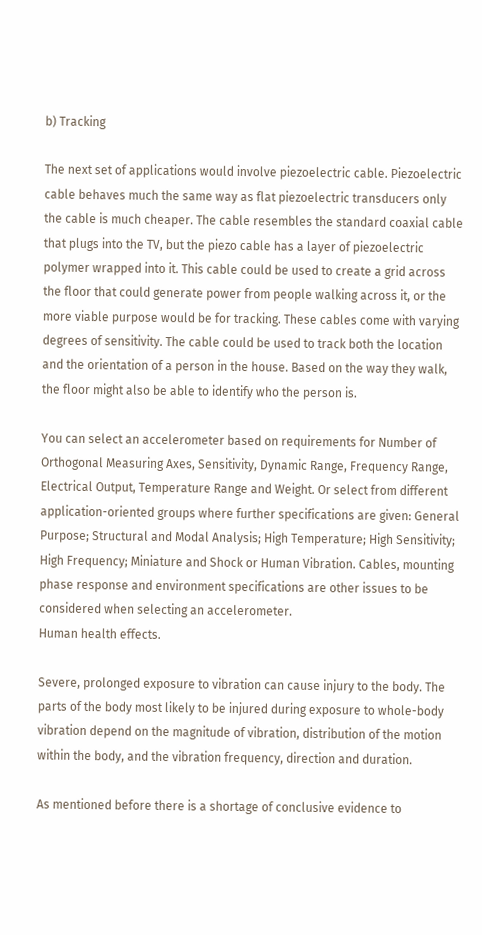b) Tracking

The next set of applications would involve piezoelectric cable. Piezoelectric cable behaves much the same way as flat piezoelectric transducers only the cable is much cheaper. The cable resembles the standard coaxial cable that plugs into the TV, but the piezo cable has a layer of piezoelectric polymer wrapped into it. This cable could be used to create a grid across the floor that could generate power from people walking across it, or the more viable purpose would be for tracking. These cables come with varying degrees of sensitivity. The cable could be used to track both the location and the orientation of a person in the house. Based on the way they walk, the floor might also be able to identify who the person is.

You can select an accelerometer based on requirements for Number of Orthogonal Measuring Axes, Sensitivity, Dynamic Range, Frequency Range, Electrical Output, Temperature Range and Weight. Or select from different application-oriented groups where further specifications are given: General Purpose; Structural and Modal Analysis; High Temperature; High Sensitivity; High Frequency; Miniature and Shock or Human Vibration. Cables, mounting phase response and environment specifications are other issues to be considered when selecting an accelerometer.
Human health effects.

Severe, prolonged exposure to vibration can cause injury to the body. The parts of the body most likely to be injured during exposure to whole-body vibration depend on the magnitude of vibration, distribution of the motion within the body, and the vibration frequency, direction and duration.

As mentioned before there is a shortage of conclusive evidence to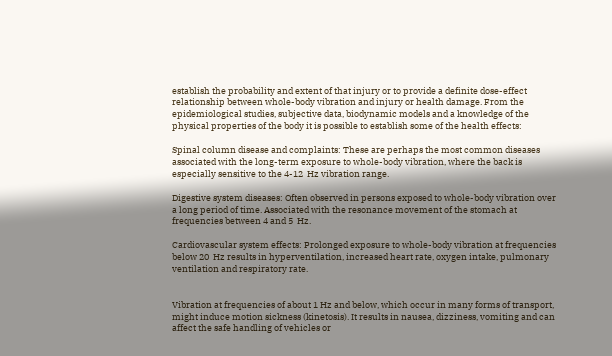establish the probability and extent of that injury or to provide a definite dose-effect relationship between whole-body vibration and injury or health damage. From the epidemiological studies, subjective data, biodynamic models and a knowledge of the physical properties of the body it is possible to establish some of the health effects:

Spinal column disease and complaints: These are perhaps the most common diseases associated with the long-term exposure to whole-body vibration, where the back is especially sensitive to the 4-12  Hz vibration range.

Digestive system diseases: Often observed in persons exposed to whole-body vibration over a long period of time. Associated with the resonance movement of the stomach at frequencies between 4 and 5  Hz.

Cardiovascular system effects: Prolonged exposure to whole-body vibration at frequencies below 20  Hz results in hyperventilation, increased heart rate, oxygen intake, pulmonary ventilation and respiratory rate.


Vibration at frequencies of about 1 Hz and below, which occur in many forms of transport, might induce motion sickness (kinetosis). It results in nausea, dizziness, vomiting and can affect the safe handling of vehicles or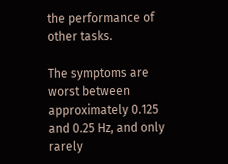the performance of other tasks.

The symptoms are worst between approximately 0.125 and 0.25 Hz, and only rarely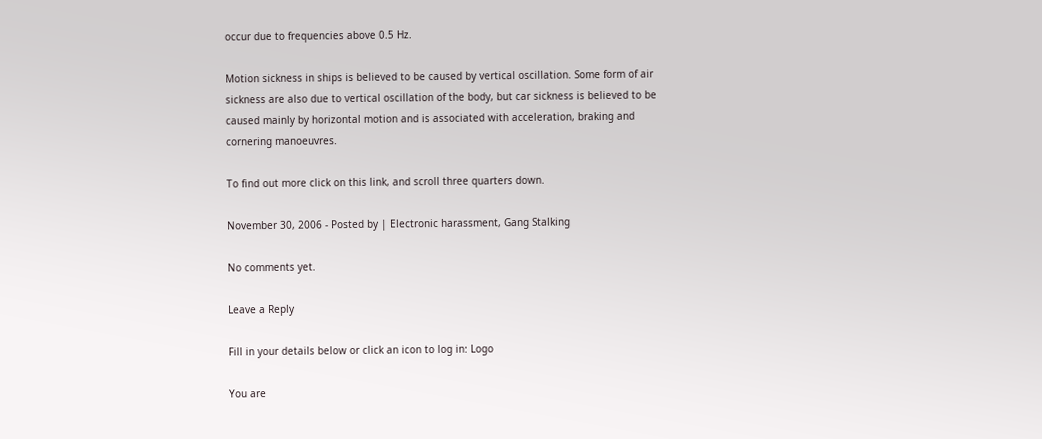occur due to frequencies above 0.5 Hz.

Motion sickness in ships is believed to be caused by vertical oscillation. Some form of air sickness are also due to vertical oscillation of the body, but car sickness is believed to be caused mainly by horizontal motion and is associated with acceleration, braking and cornering manoeuvres.

To find out more click on this link, and scroll three quarters down.

November 30, 2006 - Posted by | Electronic harassment, Gang Stalking

No comments yet.

Leave a Reply

Fill in your details below or click an icon to log in: Logo

You are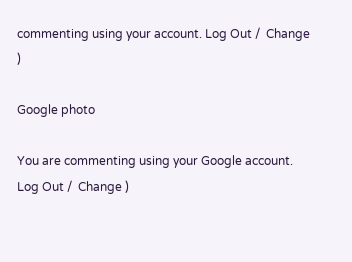commenting using your account. Log Out /  Change )

Google photo

You are commenting using your Google account. Log Out /  Change )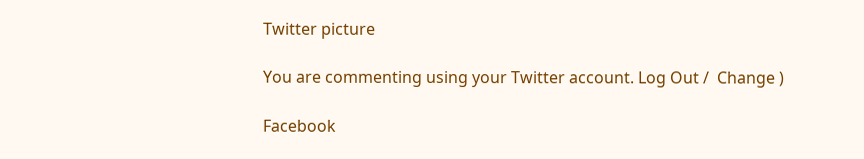Twitter picture

You are commenting using your Twitter account. Log Out /  Change )

Facebook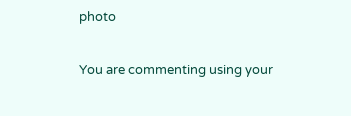photo

You are commenting using your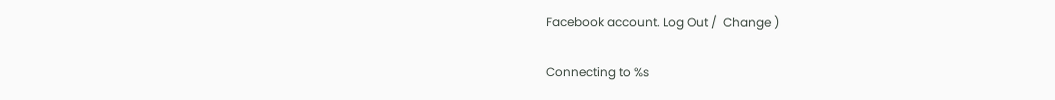Facebook account. Log Out /  Change )

Connecting to %s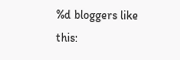%d bloggers like this: